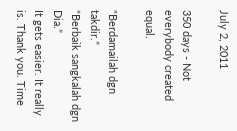July 2, 2011

350 days - Not everybody created equal.

“Berdamailah dgn takdir.”
“Berbaik sangkalah dgn Dia.”
It gets easier. It really is. Thank you. Time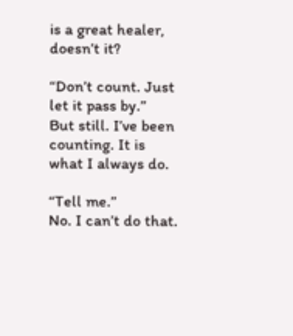is a great healer, doesn’t it?

“Don’t count. Just let it pass by.”
But still. I’ve been counting. It is what I always do.

“Tell me.”
No. I can’t do that.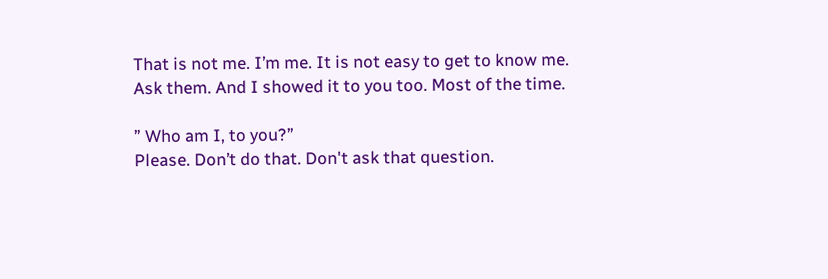That is not me. I’m me. It is not easy to get to know me. Ask them. And I showed it to you too. Most of the time.

” Who am I, to you?”
Please. Don’t do that. Don't ask that question.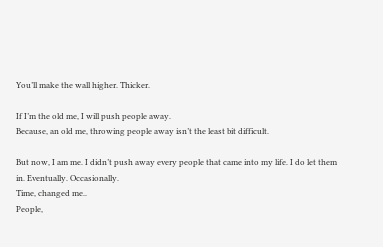You’ll make the wall higher. Thicker.

If I’m the old me, I will push people away.
Because, an old me, throwing people away isn’t the least bit difficult.

But now, I am me. I didn’t push away every people that came into my life. I do let them in. Eventually. Occasionally.
Time, changed me..
People,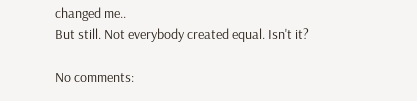changed me..
But still. Not everybody created equal. Isn't it?

No comments: